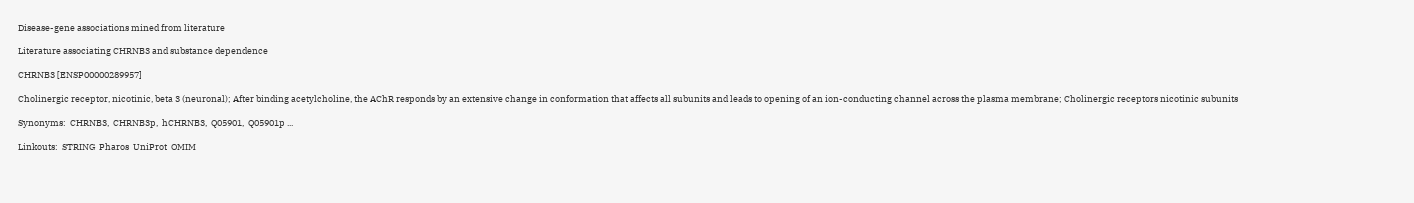Disease-gene associations mined from literature

Literature associating CHRNB3 and substance dependence

CHRNB3 [ENSP00000289957]

Cholinergic receptor, nicotinic, beta 3 (neuronal); After binding acetylcholine, the AChR responds by an extensive change in conformation that affects all subunits and leads to opening of an ion-conducting channel across the plasma membrane; Cholinergic receptors nicotinic subunits

Synonyms:  CHRNB3,  CHRNB3p,  hCHRNB3,  Q05901,  Q05901p ...

Linkouts:  STRING  Pharos  UniProt  OMIM